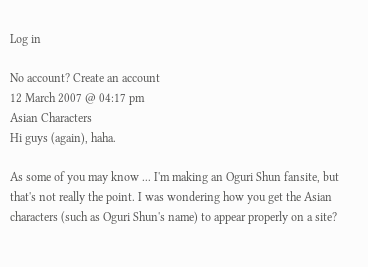Log in

No account? Create an account
12 March 2007 @ 04:17 pm
Asian Characters
Hi guys (again), haha.

As some of you may know ... I'm making an Oguri Shun fansite, but that's not really the point. I was wondering how you get the Asian characters (such as Oguri Shun's name) to appear properly on a site?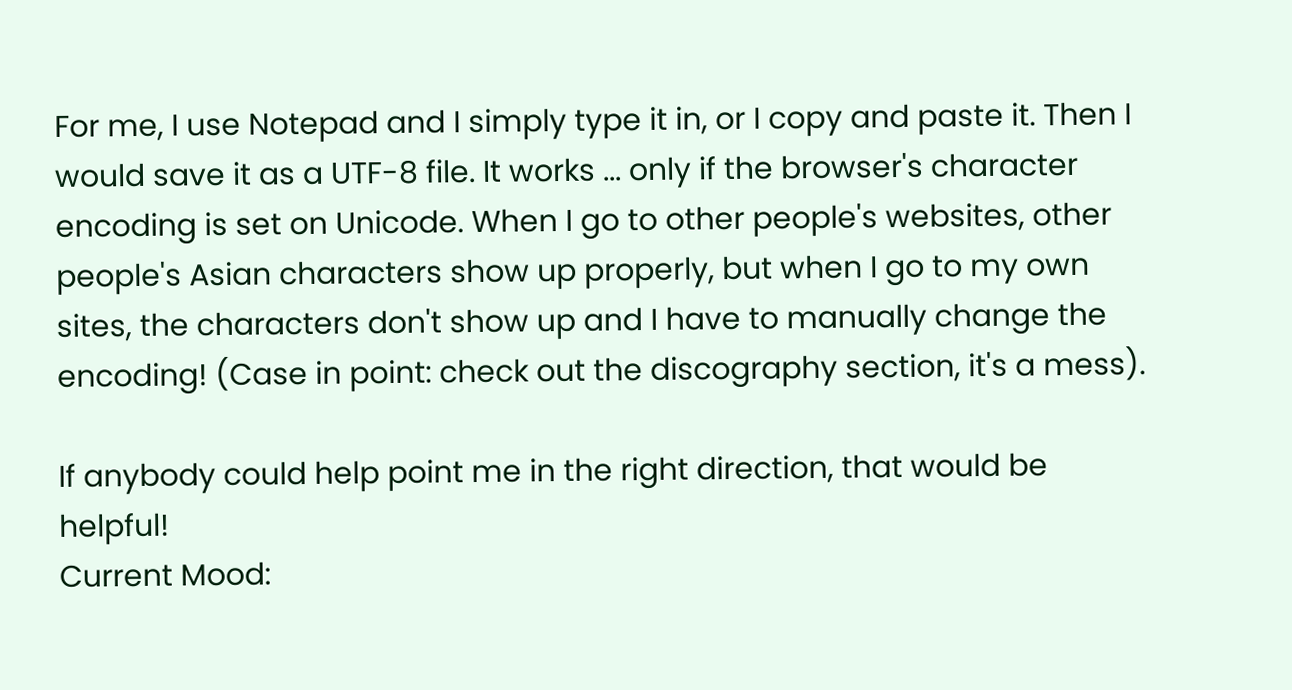For me, I use Notepad and I simply type it in, or I copy and paste it. Then I would save it as a UTF-8 file. It works ... only if the browser's character encoding is set on Unicode. When I go to other people's websites, other people's Asian characters show up properly, but when I go to my own sites, the characters don't show up and I have to manually change the encoding! (Case in point: check out the discography section, it's a mess).

If anybody could help point me in the right direction, that would be helpful!
Current Mood: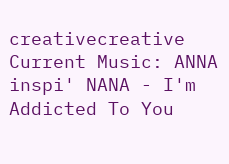creativecreative
Current Music: ANNA inspi' NANA - I'm Addicted To You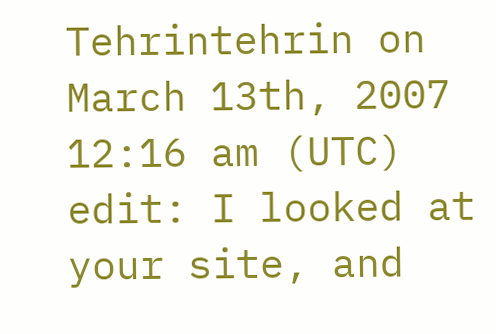Tehrintehrin on March 13th, 2007 12:16 am (UTC)
edit: I looked at your site, and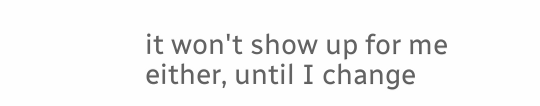it won't show up for me either, until I change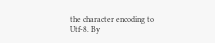the character encoding to Utf-8. By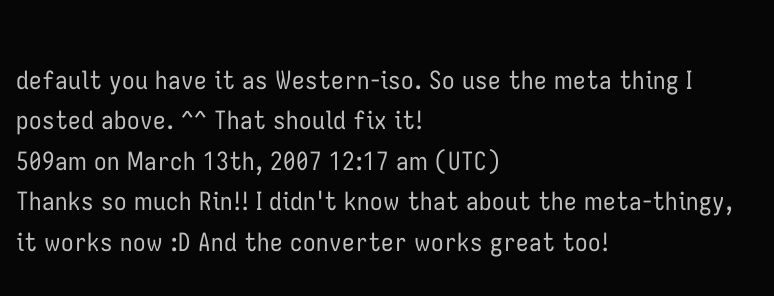default you have it as Western-iso. So use the meta thing I posted above. ^^ That should fix it!
509am on March 13th, 2007 12:17 am (UTC)
Thanks so much Rin!! I didn't know that about the meta-thingy, it works now :D And the converter works great too!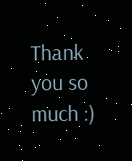Thank you so much :)